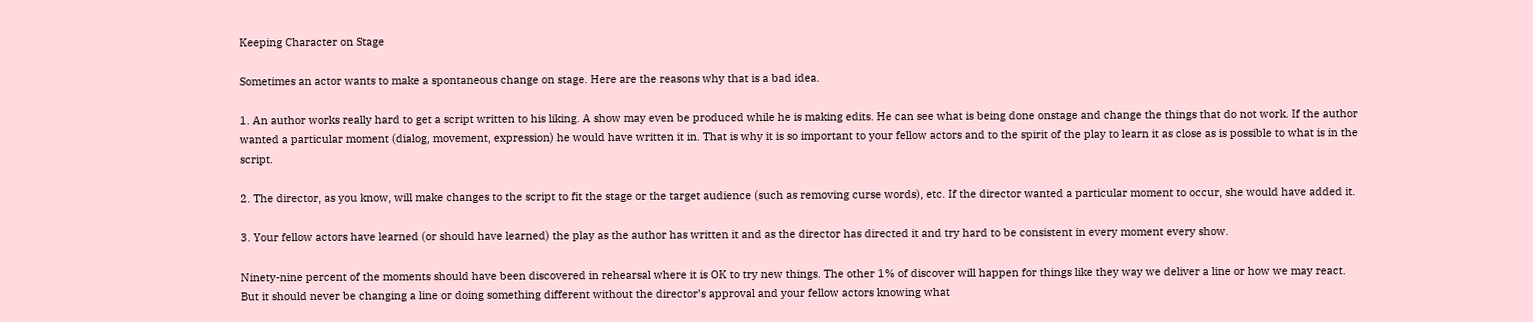Keeping Character on Stage

Sometimes an actor wants to make a spontaneous change on stage. Here are the reasons why that is a bad idea.

1. An author works really hard to get a script written to his liking. A show may even be produced while he is making edits. He can see what is being done onstage and change the things that do not work. If the author wanted a particular moment (dialog, movement, expression) he would have written it in. That is why it is so important to your fellow actors and to the spirit of the play to learn it as close as is possible to what is in the script.

2. The director, as you know, will make changes to the script to fit the stage or the target audience (such as removing curse words), etc. If the director wanted a particular moment to occur, she would have added it.

3. Your fellow actors have learned (or should have learned) the play as the author has written it and as the director has directed it and try hard to be consistent in every moment every show.

Ninety-nine percent of the moments should have been discovered in rehearsal where it is OK to try new things. The other 1% of discover will happen for things like they way we deliver a line or how we may react. But it should never be changing a line or doing something different without the director’s approval and your fellow actors knowing what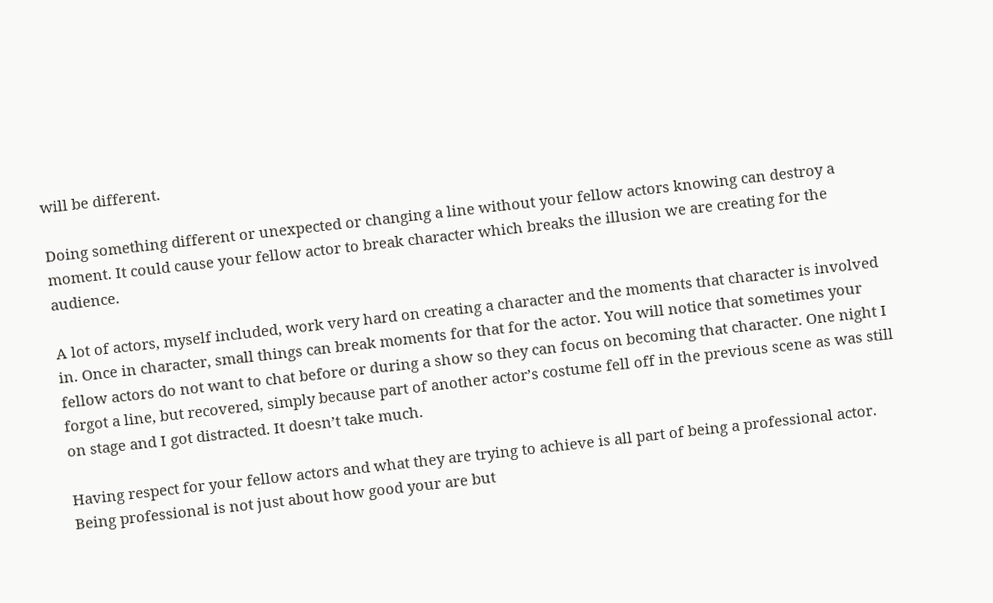will be different.

Doing something different or unexpected or changing a line without your fellow actors knowing can destroy a moment. It could cause your fellow actor to break character which breaks the illusion we are creating for the audience.

A lot of actors, myself included, work very hard on creating a character and the moments that character is involved in. Once in character, small things can break moments for that for the actor. You will notice that sometimes your fellow actors do not want to chat before or during a show so they can focus on becoming that character. One night I forgot a line, but recovered, simply because part of another actor’s costume fell off in the previous scene as was still on stage and I got distracted. It doesn’t take much.

Having respect for your fellow actors and what they are trying to achieve is all part of being a professional actor. Being professional is not just about how good your are but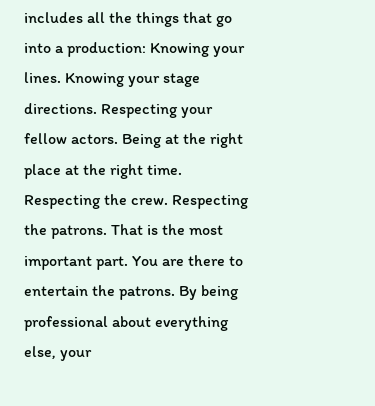includes all the things that go into a production: Knowing your lines. Knowing your stage directions. Respecting your fellow actors. Being at the right place at the right time. Respecting the crew. Respecting the patrons. That is the most important part. You are there to entertain the patrons. By being professional about everything else, your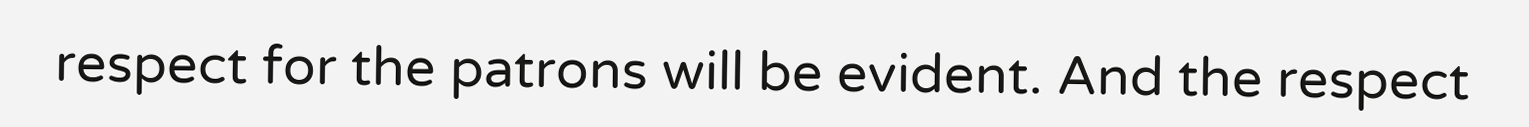respect for the patrons will be evident. And the respect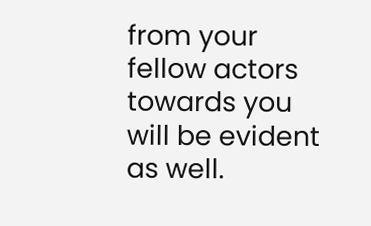from your fellow actors towards you will be evident as well.